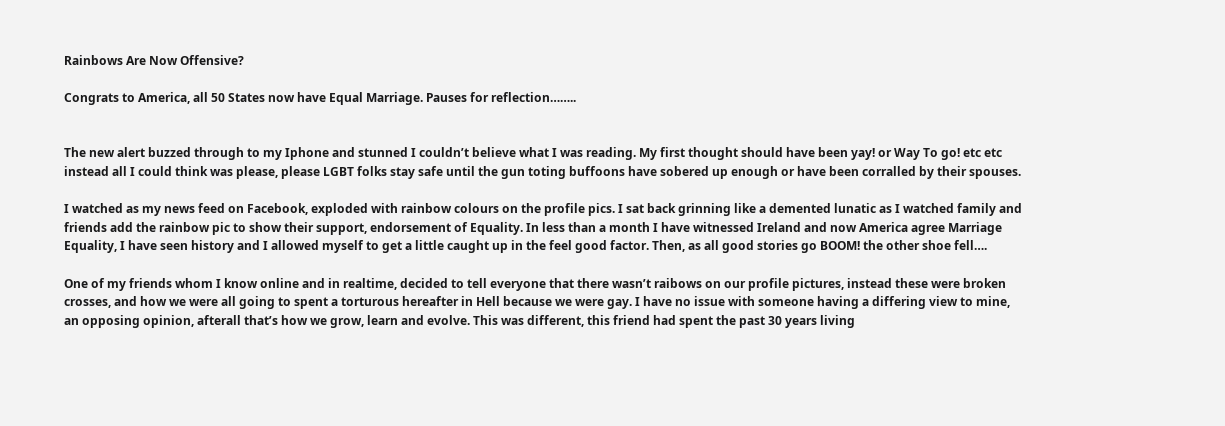Rainbows Are Now Offensive?

Congrats to America, all 50 States now have Equal Marriage. Pauses for reflection……..


The new alert buzzed through to my Iphone and stunned I couldn’t believe what I was reading. My first thought should have been yay! or Way To go! etc etc instead all I could think was please, please LGBT folks stay safe until the gun toting buffoons have sobered up enough or have been corralled by their spouses.

I watched as my news feed on Facebook, exploded with rainbow colours on the profile pics. I sat back grinning like a demented lunatic as I watched family and friends add the rainbow pic to show their support, endorsement of Equality. In less than a month I have witnessed Ireland and now America agree Marriage Equality, I have seen history and I allowed myself to get a little caught up in the feel good factor. Then, as all good stories go BOOM! the other shoe fell….

One of my friends whom I know online and in realtime, decided to tell everyone that there wasn’t raibows on our profile pictures, instead these were broken crosses, and how we were all going to spent a torturous hereafter in Hell because we were gay. I have no issue with someone having a differing view to mine, an opposing opinion, afterall that’s how we grow, learn and evolve. This was different, this friend had spent the past 30 years living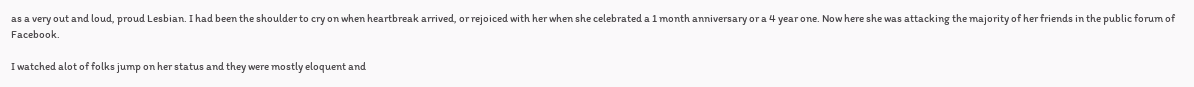as a very out and loud, proud Lesbian. I had been the shoulder to cry on when heartbreak arrived, or rejoiced with her when she celebrated a 1 month anniversary or a 4 year one. Now here she was attacking the majority of her friends in the public forum of Facebook.

I watched alot of folks jump on her status and they were mostly eloquent and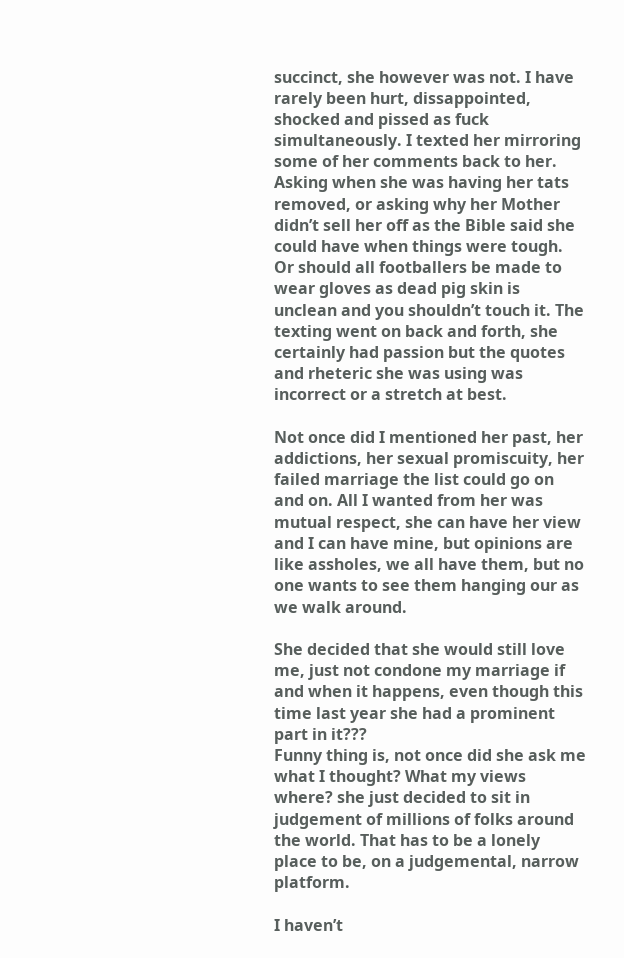succinct, she however was not. I have rarely been hurt, dissappointed, shocked and pissed as fuck simultaneously. I texted her mirroring some of her comments back to her. Asking when she was having her tats removed, or asking why her Mother didn’t sell her off as the Bible said she could have when things were tough. Or should all footballers be made to wear gloves as dead pig skin is unclean and you shouldn’t touch it. The texting went on back and forth, she certainly had passion but the quotes and rheteric she was using was incorrect or a stretch at best.

Not once did I mentioned her past, her addictions, her sexual promiscuity, her failed marriage the list could go on and on. All I wanted from her was mutual respect, she can have her view and I can have mine, but opinions are like assholes, we all have them, but no one wants to see them hanging our as we walk around.

She decided that she would still love me, just not condone my marriage if and when it happens, even though this time last year she had a prominent part in it???
Funny thing is, not once did she ask me what I thought? What my views where? she just decided to sit in judgement of millions of folks around the world. That has to be a lonely place to be, on a judgemental, narrow platform.

I haven’t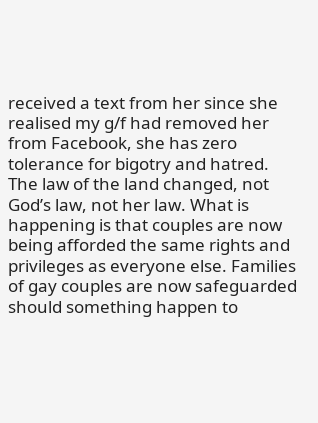received a text from her since she realised my g/f had removed her from Facebook, she has zero tolerance for bigotry and hatred.
The law of the land changed, not God’s law, not her law. What is happening is that couples are now being afforded the same rights and privileges as everyone else. Families of gay couples are now safeguarded should something happen to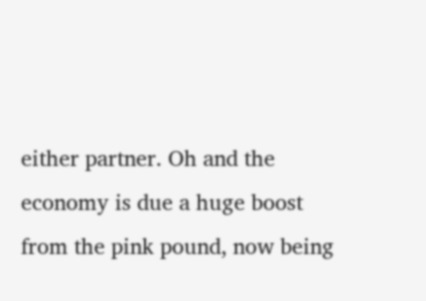either partner. Oh and the economy is due a huge boost from the pink pound, now being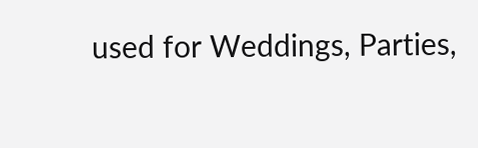used for Weddings, Parties,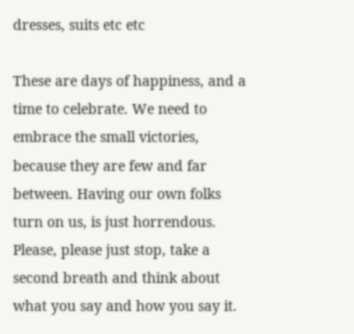dresses, suits etc etc

These are days of happiness, and a time to celebrate. We need to embrace the small victories, because they are few and far between. Having our own folks turn on us, is just horrendous.
Please, please just stop, take a second breath and think about what you say and how you say it.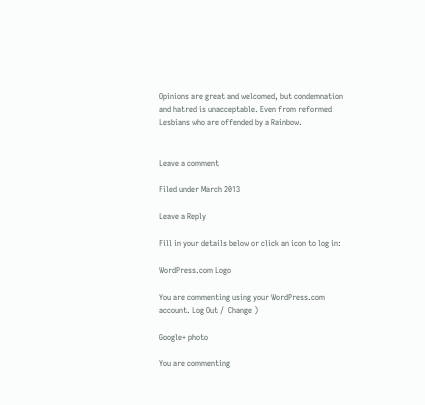Opinions are great and welcomed, but condemnation and hatred is unacceptable. Even from reformed Lesbians who are offended by a Rainbow.


Leave a comment

Filed under March 2013

Leave a Reply

Fill in your details below or click an icon to log in:

WordPress.com Logo

You are commenting using your WordPress.com account. Log Out /  Change )

Google+ photo

You are commenting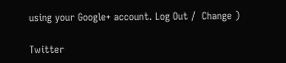using your Google+ account. Log Out /  Change )

Twitter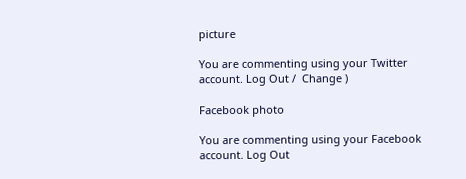picture

You are commenting using your Twitter account. Log Out /  Change )

Facebook photo

You are commenting using your Facebook account. Log Out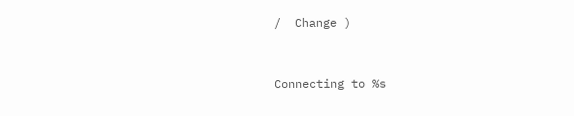/  Change )


Connecting to %s